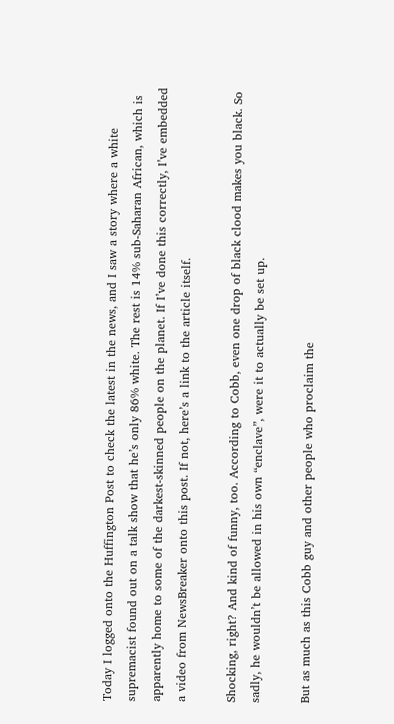Today I logged onto the Huffington Post to check the latest in the news, and I saw a story where a white supremacist found out on a talk show that he’s only 86% white. The rest is 14% sub-Saharan African, which is apparently home to some of the darkest-skinned people on the planet. If I’ve done this correctly, I’ve embedded a video from NewsBreaker onto this post. If not, here’s a link to the article itself.

Shocking, right? And kind of funny, too. According to Cobb, even one drop of black clood makes you black. So sadly, he wouldn’t be allowed in his own “enclave”, were it to actually be set up.

But as much as this Cobb guy and other people who proclaim the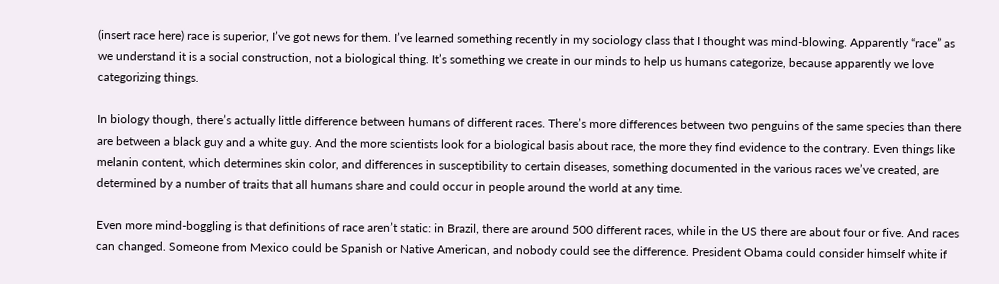(insert race here) race is superior, I’ve got news for them. I’ve learned something recently in my sociology class that I thought was mind-blowing. Apparently “race” as we understand it is a social construction, not a biological thing. It’s something we create in our minds to help us humans categorize, because apparently we love categorizing things.

In biology though, there’s actually little difference between humans of different races. There’s more differences between two penguins of the same species than there are between a black guy and a white guy. And the more scientists look for a biological basis about race, the more they find evidence to the contrary. Even things like melanin content, which determines skin color, and differences in susceptibility to certain diseases, something documented in the various races we’ve created, are determined by a number of traits that all humans share and could occur in people around the world at any time.

Even more mind-boggling is that definitions of race aren’t static: in Brazil, there are around 500 different races, while in the US there are about four or five. And races can changed. Someone from Mexico could be Spanish or Native American, and nobody could see the difference. President Obama could consider himself white if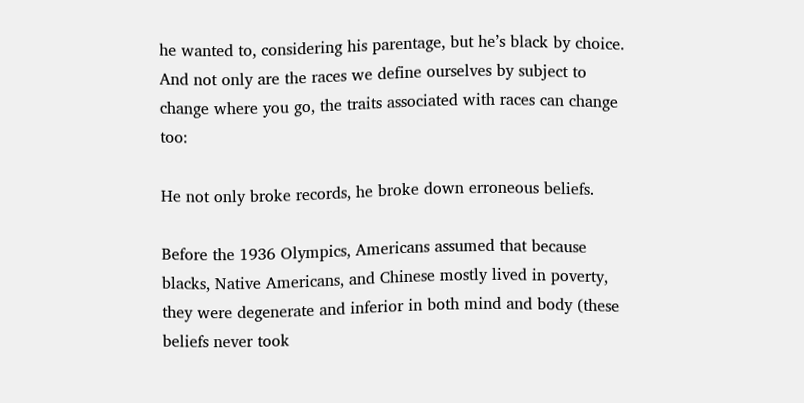he wanted to, considering his parentage, but he’s black by choice. And not only are the races we define ourselves by subject to change where you go, the traits associated with races can change too:

He not only broke records, he broke down erroneous beliefs.

Before the 1936 Olympics, Americans assumed that because blacks, Native Americans, and Chinese mostly lived in poverty, they were degenerate and inferior in both mind and body (these beliefs never took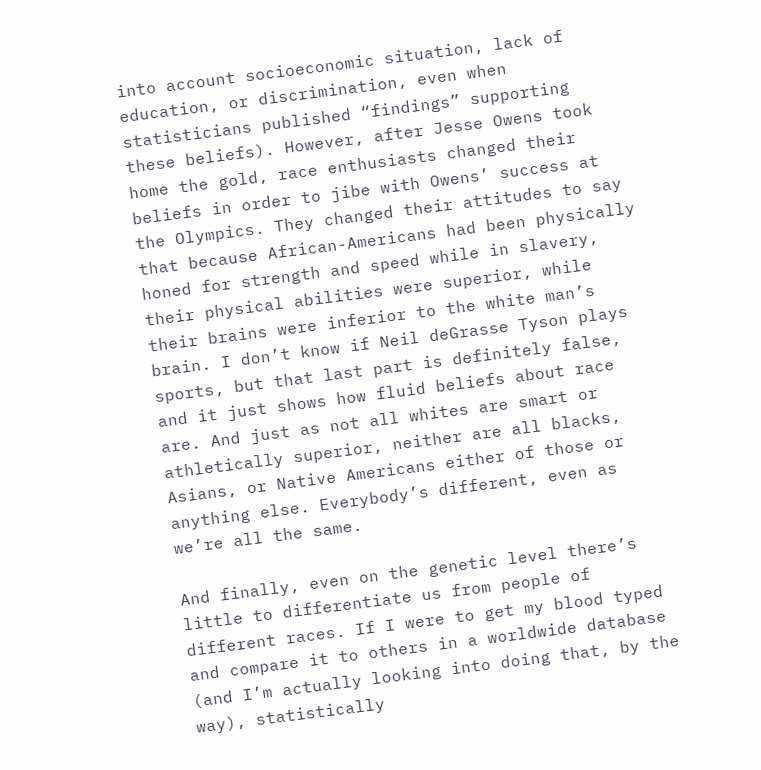into account socioeconomic situation, lack of education, or discrimination, even when statisticians published “findings” supporting these beliefs). However, after Jesse Owens took home the gold, race enthusiasts changed their beliefs in order to jibe with Owens’ success at the Olympics. They changed their attitudes to say that because African-Americans had been physically honed for strength and speed while in slavery, their physical abilities were superior, while their brains were inferior to the white man’s brain. I don’t know if Neil deGrasse Tyson plays sports, but that last part is definitely false, and it just shows how fluid beliefs about race are. And just as not all whites are smart or athletically superior, neither are all blacks, Asians, or Native Americans either of those or anything else. Everybody’s different, even as we’re all the same.

And finally, even on the genetic level there’s little to differentiate us from people of different races. If I were to get my blood typed and compare it to others in a worldwide database (and I’m actually looking into doing that, by the way), statistically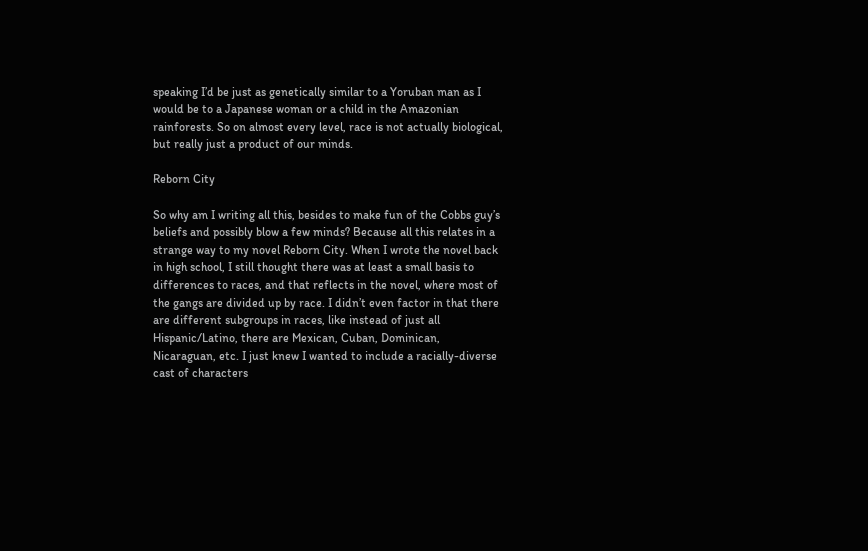speaking I’d be just as genetically similar to a Yoruban man as I would be to a Japanese woman or a child in the Amazonian rainforests. So on almost every level, race is not actually biological, but really just a product of our minds.

Reborn City

So why am I writing all this, besides to make fun of the Cobbs guy’s beliefs and possibly blow a few minds? Because all this relates in a strange way to my novel Reborn City. When I wrote the novel back in high school, I still thought there was at least a small basis to differences to races, and that reflects in the novel, where most of the gangs are divided up by race. I didn’t even factor in that there are different subgroups in races, like instead of just all Hispanic/Latino, there are Mexican, Cuban, Dominican, Nicaraguan, etc. I just knew I wanted to include a racially-diverse cast of characters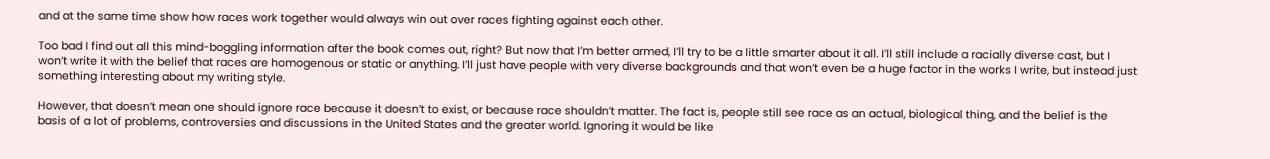and at the same time show how races work together would always win out over races fighting against each other.

Too bad I find out all this mind-boggling information after the book comes out, right? But now that I’m better armed, I’ll try to be a little smarter about it all. I’ll still include a racially diverse cast, but I won’t write it with the belief that races are homogenous or static or anything. I’ll just have people with very diverse backgrounds and that won’t even be a huge factor in the works I write, but instead just something interesting about my writing style.

However, that doesn’t mean one should ignore race because it doesn’t to exist, or because race shouldn’t matter. The fact is, people still see race as an actual, biological thing, and the belief is the basis of a lot of problems, controversies and discussions in the United States and the greater world. Ignoring it would be like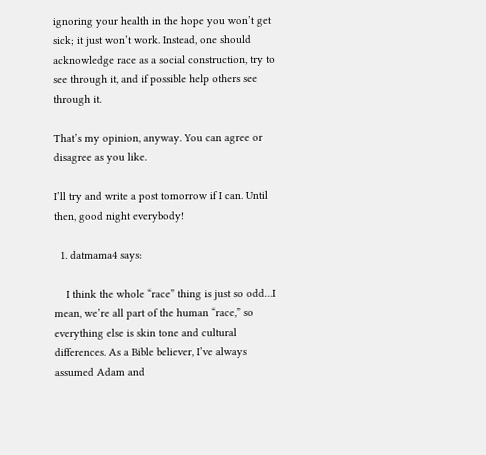ignoring your health in the hope you won’t get sick; it just won’t work. Instead, one should acknowledge race as a social construction, try to see through it, and if possible help others see through it.

That’s my opinion, anyway. You can agree or disagree as you like.

I’ll try and write a post tomorrow if I can. Until then, good night everybody!

  1. datmama4 says:

    I think the whole “race” thing is just so odd…I mean, we’re all part of the human “race,” so everything else is skin tone and cultural differences. As a Bible believer, I’ve always assumed Adam and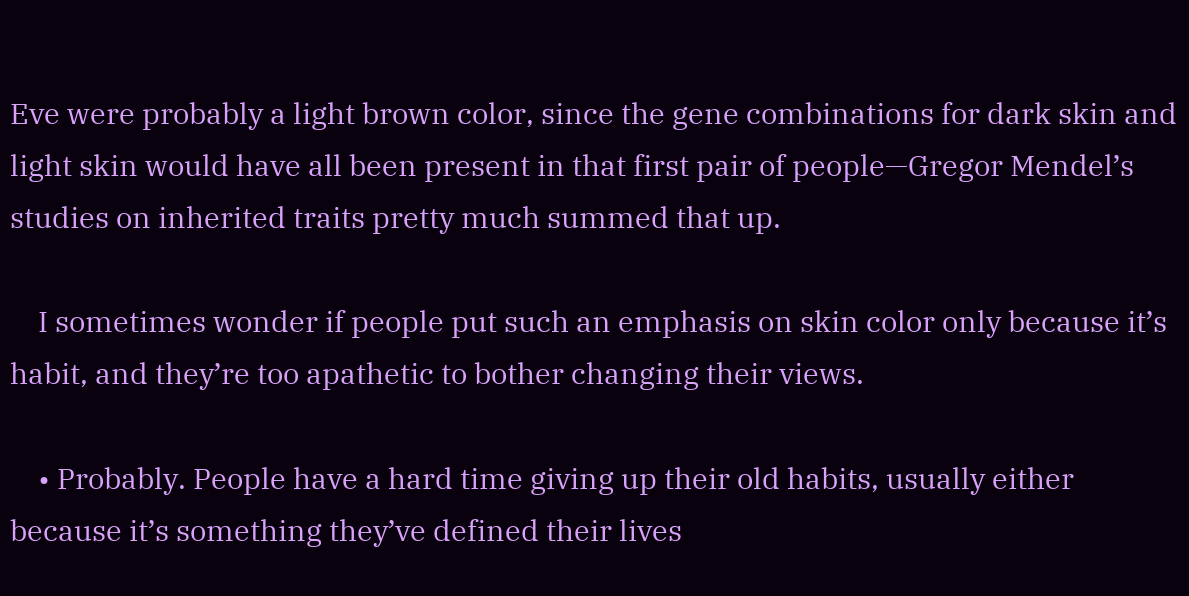Eve were probably a light brown color, since the gene combinations for dark skin and light skin would have all been present in that first pair of people—Gregor Mendel’s studies on inherited traits pretty much summed that up.

    I sometimes wonder if people put such an emphasis on skin color only because it’s habit, and they’re too apathetic to bother changing their views.

    • Probably. People have a hard time giving up their old habits, usually either because it’s something they’ve defined their lives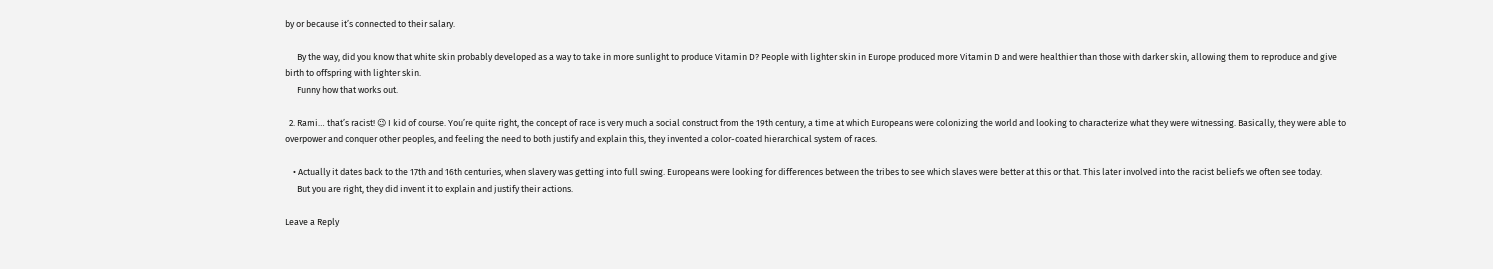by or because it’s connected to their salary.

      By the way, did you know that white skin probably developed as a way to take in more sunlight to produce Vitamin D? People with lighter skin in Europe produced more Vitamin D and were healthier than those with darker skin, allowing them to reproduce and give birth to offspring with lighter skin.
      Funny how that works out.

  2. Rami… that’s racist! 😉 I kid of course. You’re quite right, the concept of race is very much a social construct from the 19th century, a time at which Europeans were colonizing the world and looking to characterize what they were witnessing. Basically, they were able to overpower and conquer other peoples, and feeling the need to both justify and explain this, they invented a color-coated hierarchical system of races.

    • Actually it dates back to the 17th and 16th centuries, when slavery was getting into full swing. Europeans were looking for differences between the tribes to see which slaves were better at this or that. This later involved into the racist beliefs we often see today.
      But you are right, they did invent it to explain and justify their actions.

Leave a Reply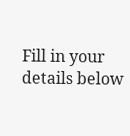Fill in your details below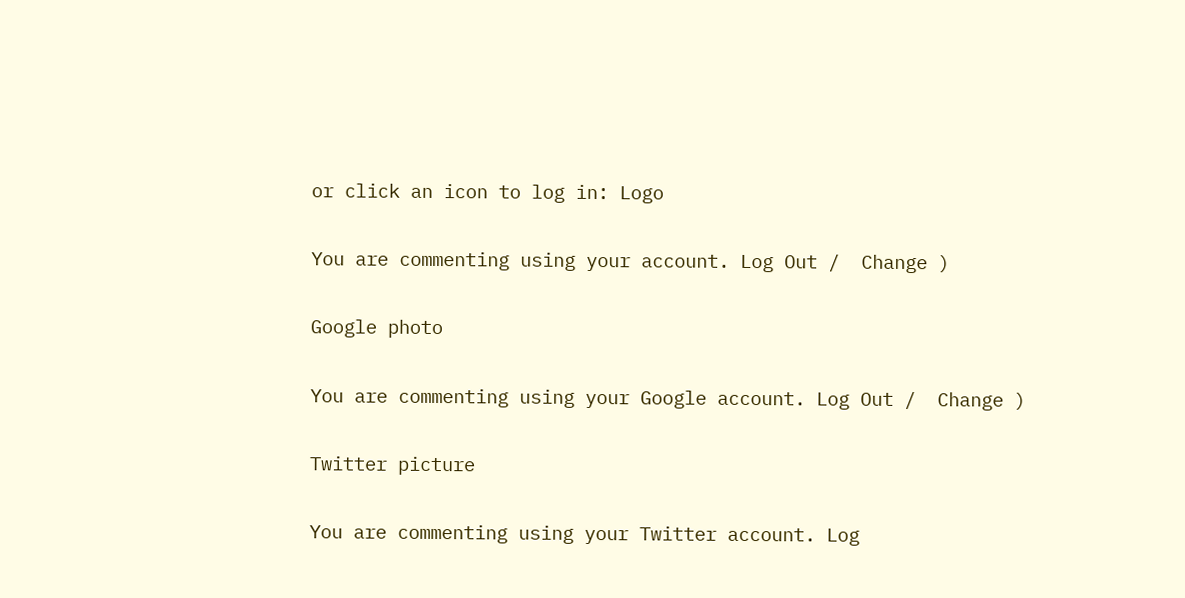or click an icon to log in: Logo

You are commenting using your account. Log Out /  Change )

Google photo

You are commenting using your Google account. Log Out /  Change )

Twitter picture

You are commenting using your Twitter account. Log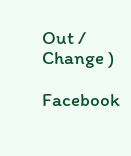Out /  Change )

Facebook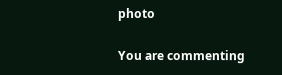photo

You are commenting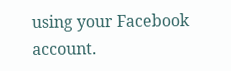using your Facebook account.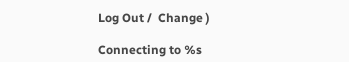Log Out /  Change )

Connecting to %s